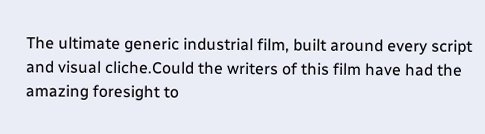The ultimate generic industrial film, built around every script and visual cliche.Could the writers of this film have had the amazing foresight to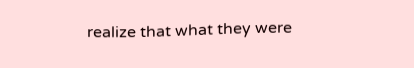realize that what they were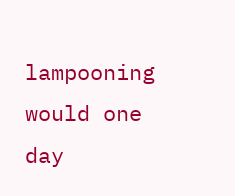lampooning would one day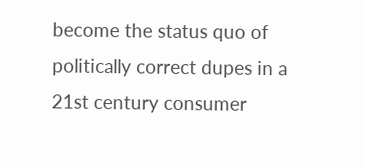become the status quo of politically correct dupes in a 21st century consumer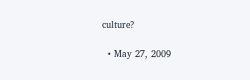culture?

  • May 27, 2009